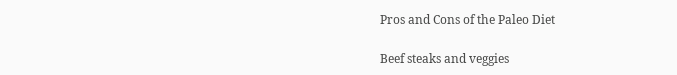Pros and Cons of the Paleo Diet

Beef steaks and veggies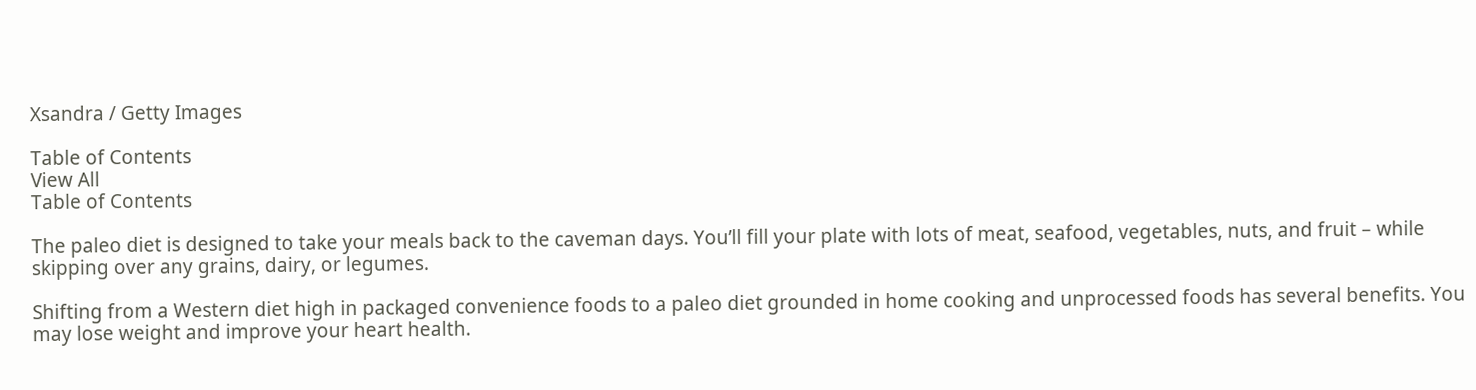Xsandra / Getty Images

Table of Contents
View All
Table of Contents

The paleo diet is designed to take your meals back to the caveman days. You’ll fill your plate with lots of meat, seafood, vegetables, nuts, and fruit – while skipping over any grains, dairy, or legumes.

Shifting from a Western diet high in packaged convenience foods to a paleo diet grounded in home cooking and unprocessed foods has several benefits. You may lose weight and improve your heart health.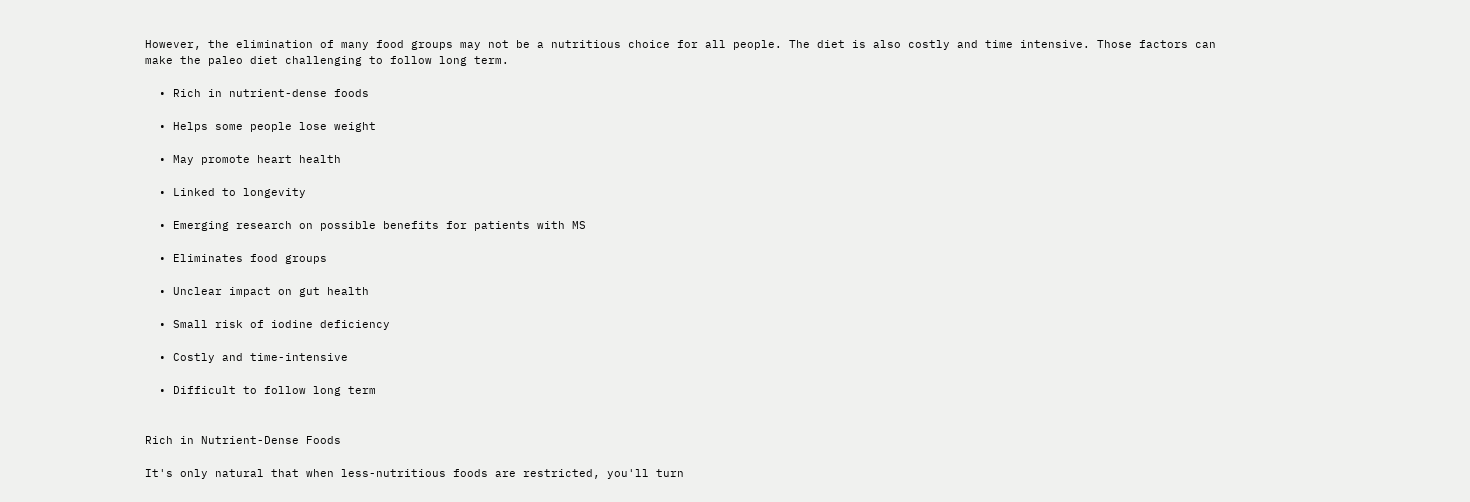However, the elimination of many food groups may not be a nutritious choice for all people. The diet is also costly and time intensive. Those factors can make the paleo diet challenging to follow long term.

  • Rich in nutrient-dense foods

  • Helps some people lose weight

  • May promote heart health

  • Linked to longevity

  • Emerging research on possible benefits for patients with MS

  • Eliminates food groups

  • Unclear impact on gut health

  • Small risk of iodine deficiency

  • Costly and time-intensive

  • Difficult to follow long term


Rich in Nutrient-Dense Foods

It's only natural that when less-nutritious foods are restricted, you'll turn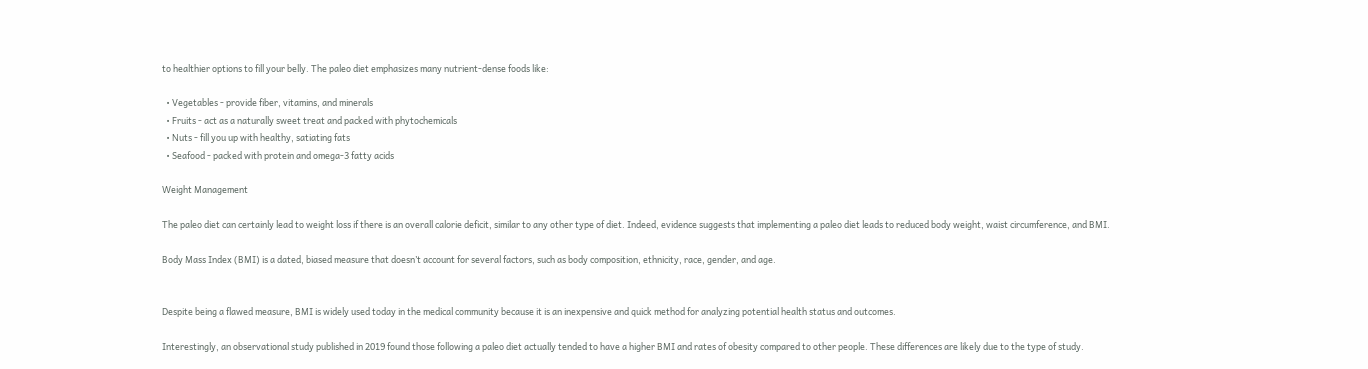to healthier options to fill your belly. The paleo diet emphasizes many nutrient-dense foods like:

  • Vegetables - provide fiber, vitamins, and minerals
  • Fruits - act as a naturally sweet treat and packed with phytochemicals
  • Nuts - fill you up with healthy, satiating fats
  • Seafood - packed with protein and omega-3 fatty acids

Weight Management

The paleo diet can certainly lead to weight loss if there is an overall calorie deficit, similar to any other type of diet. Indeed, evidence suggests that implementing a paleo diet leads to reduced body weight, waist circumference, and BMI.

Body Mass Index (BMI) is a dated, biased measure that doesn’t account for several factors, such as body composition, ethnicity, race, gender, and age.


Despite being a flawed measure, BMI is widely used today in the medical community because it is an inexpensive and quick method for analyzing potential health status and outcomes.

Interestingly, an observational study published in 2019 found those following a paleo diet actually tended to have a higher BMI and rates of obesity compared to other people. These differences are likely due to the type of study.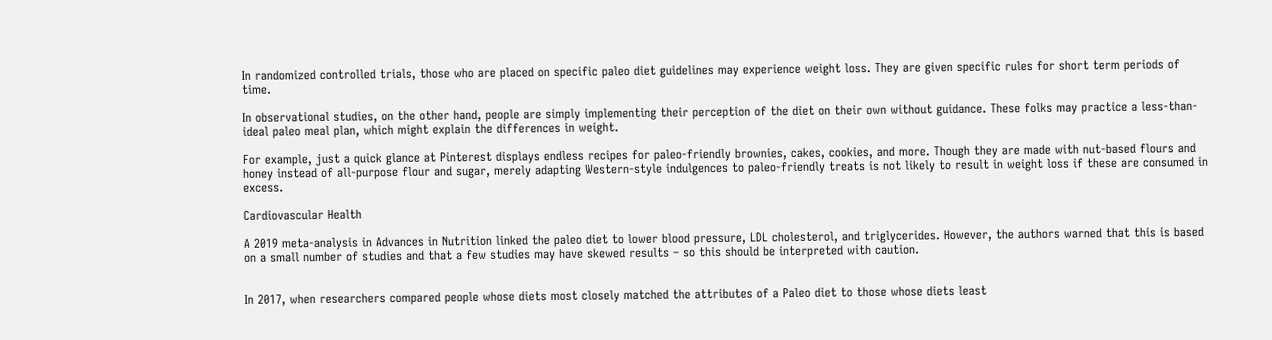In randomized controlled trials, those who are placed on specific paleo diet guidelines may experience weight loss. They are given specific rules for short term periods of time.

In observational studies, on the other hand, people are simply implementing their perception of the diet on their own without guidance. These folks may practice a less-than-ideal paleo meal plan, which might explain the differences in weight.

For example, just a quick glance at Pinterest displays endless recipes for paleo-friendly brownies, cakes, cookies, and more. Though they are made with nut-based flours and honey instead of all-purpose flour and sugar, merely adapting Western-style indulgences to paleo-friendly treats is not likely to result in weight loss if these are consumed in excess.

Cardiovascular Health

A 2019 meta-analysis in Advances in Nutrition linked the paleo diet to lower blood pressure, LDL cholesterol, and triglycerides. However, the authors warned that this is based on a small number of studies and that a few studies may have skewed results – so this should be interpreted with caution.


In 2017, when researchers compared people whose diets most closely matched the attributes of a Paleo diet to those whose diets least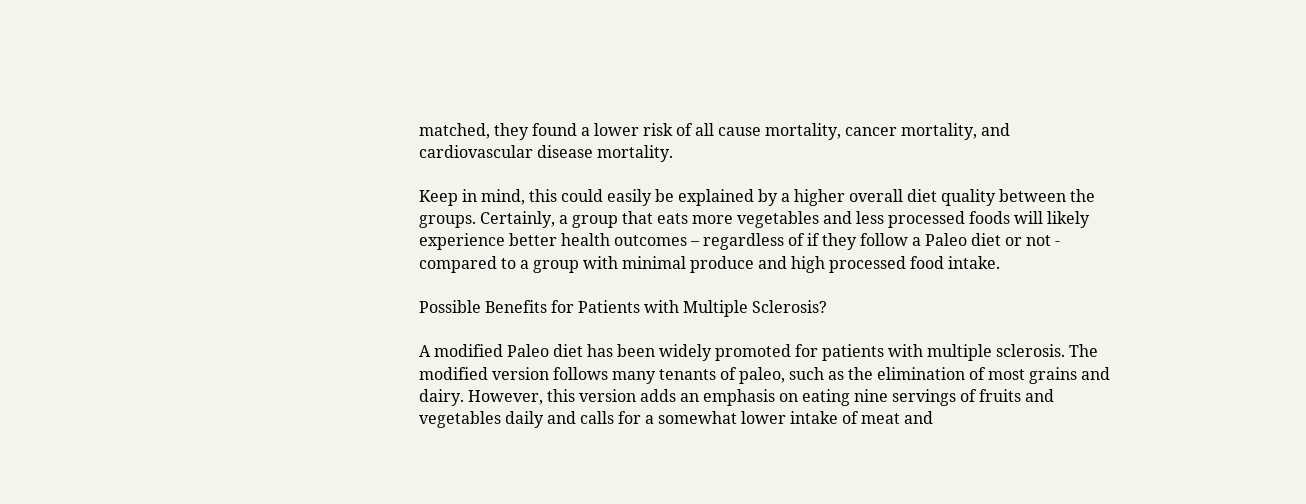matched, they found a lower risk of all cause mortality, cancer mortality, and cardiovascular disease mortality.

Keep in mind, this could easily be explained by a higher overall diet quality between the groups. Certainly, a group that eats more vegetables and less processed foods will likely experience better health outcomes – regardless of if they follow a Paleo diet or not - compared to a group with minimal produce and high processed food intake.

Possible Benefits for Patients with Multiple Sclerosis?

A modified Paleo diet has been widely promoted for patients with multiple sclerosis. The modified version follows many tenants of paleo, such as the elimination of most grains and dairy. However, this version adds an emphasis on eating nine servings of fruits and vegetables daily and calls for a somewhat lower intake of meat and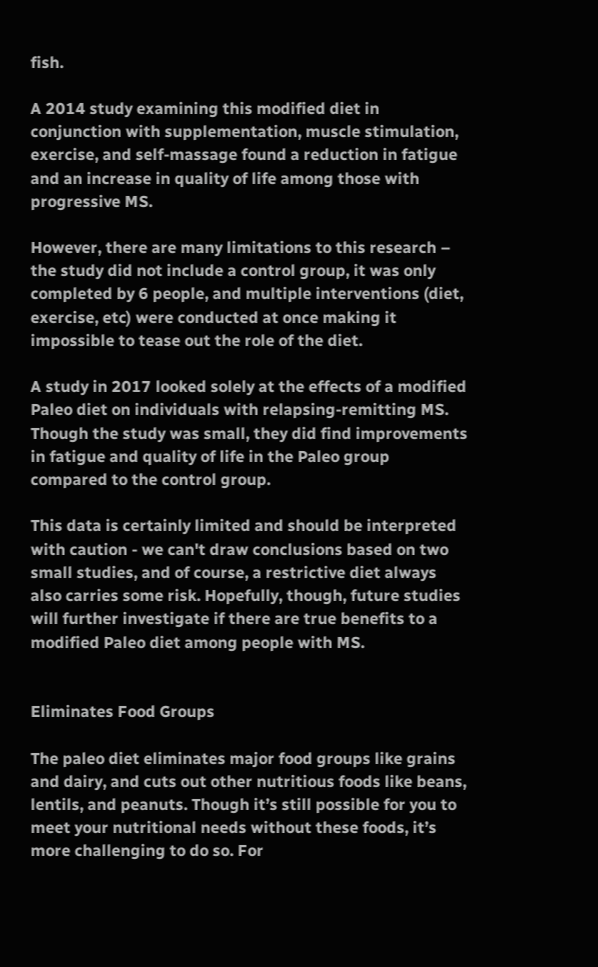fish.

A 2014 study examining this modified diet in conjunction with supplementation, muscle stimulation, exercise, and self-massage found a reduction in fatigue and an increase in quality of life among those with progressive MS.

However, there are many limitations to this research – the study did not include a control group, it was only completed by 6 people, and multiple interventions (diet, exercise, etc) were conducted at once making it impossible to tease out the role of the diet.

A study in 2017 looked solely at the effects of a modified Paleo diet on individuals with relapsing-remitting MS. Though the study was small, they did find improvements in fatigue and quality of life in the Paleo group compared to the control group.

This data is certainly limited and should be interpreted with caution - we can't draw conclusions based on two small studies, and of course, a restrictive diet always also carries some risk. Hopefully, though, future studies will further investigate if there are true benefits to a modified Paleo diet among people with MS.


Eliminates Food Groups

The paleo diet eliminates major food groups like grains and dairy, and cuts out other nutritious foods like beans, lentils, and peanuts. Though it’s still possible for you to meet your nutritional needs without these foods, it’s more challenging to do so. For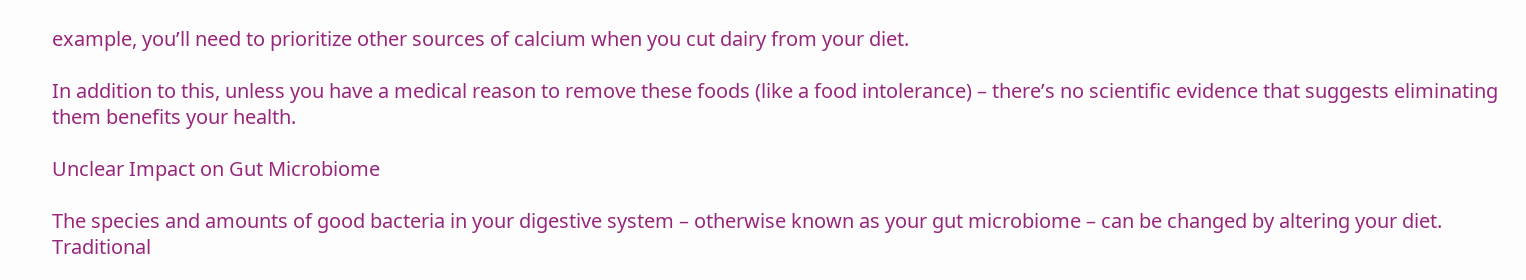example, you’ll need to prioritize other sources of calcium when you cut dairy from your diet.

In addition to this, unless you have a medical reason to remove these foods (like a food intolerance) – there’s no scientific evidence that suggests eliminating them benefits your health.

Unclear Impact on Gut Microbiome

The species and amounts of good bacteria in your digestive system – otherwise known as your gut microbiome – can be changed by altering your diet. Traditional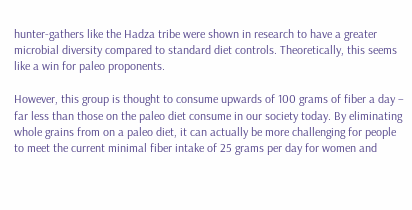hunter-gathers like the Hadza tribe were shown in research to have a greater microbial diversity compared to standard diet controls. Theoretically, this seems like a win for paleo proponents.

However, this group is thought to consume upwards of 100 grams of fiber a day – far less than those on the paleo diet consume in our society today. By eliminating whole grains from on a paleo diet, it can actually be more challenging for people to meet the current minimal fiber intake of 25 grams per day for women and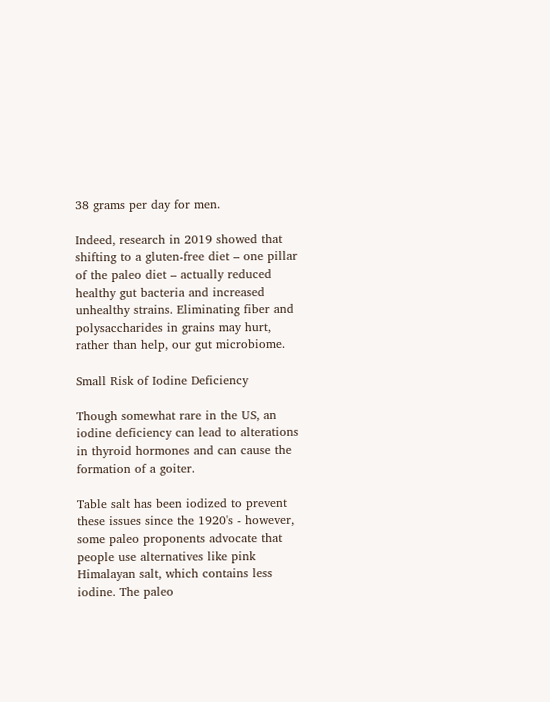38 grams per day for men.

Indeed, research in 2019 showed that shifting to a gluten-free diet – one pillar of the paleo diet – actually reduced healthy gut bacteria and increased unhealthy strains. Eliminating fiber and polysaccharides in grains may hurt, rather than help, our gut microbiome.

Small Risk of Iodine Deficiency

Though somewhat rare in the US, an iodine deficiency can lead to alterations in thyroid hormones and can cause the formation of a goiter.

Table salt has been iodized to prevent these issues since the 1920's - however, some paleo proponents advocate that people use alternatives like pink Himalayan salt, which contains less iodine. The paleo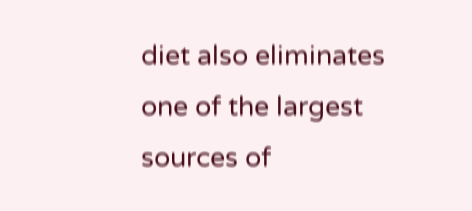diet also eliminates one of the largest sources of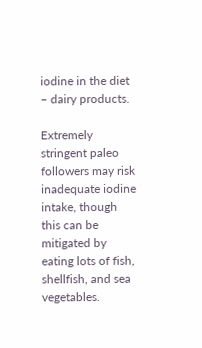iodine in the diet – dairy products.

Extremely stringent paleo followers may risk inadequate iodine intake, though this can be mitigated by eating lots of fish, shellfish, and sea vegetables.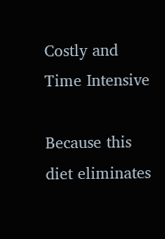Costly and Time Intensive

Because this diet eliminates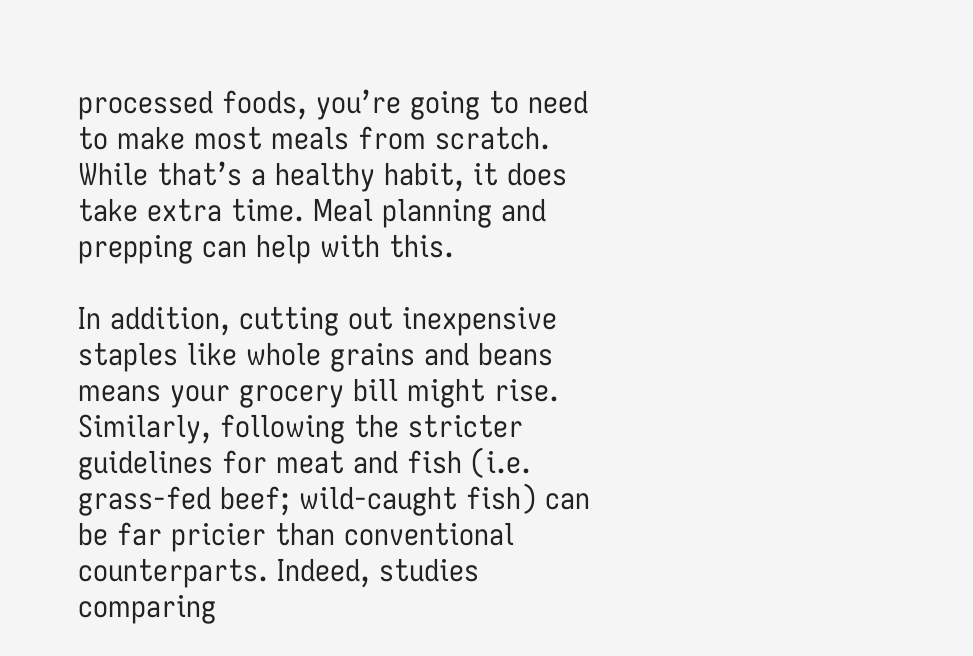processed foods, you’re going to need to make most meals from scratch. While that’s a healthy habit, it does take extra time. Meal planning and prepping can help with this.

In addition, cutting out inexpensive staples like whole grains and beans means your grocery bill might rise. Similarly, following the stricter guidelines for meat and fish (i.e. grass-fed beef; wild-caught fish) can be far pricier than conventional counterparts. Indeed, studies comparing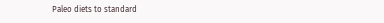Paleo diets to standard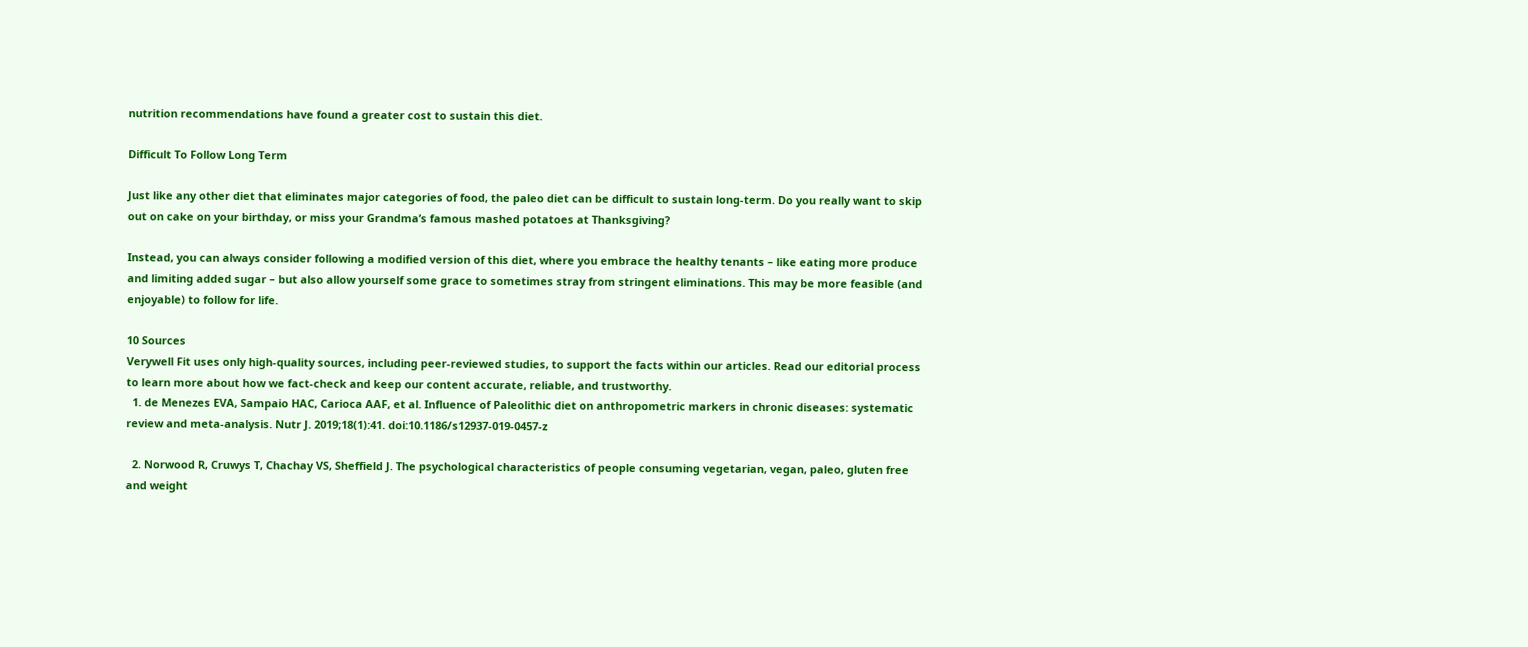nutrition recommendations have found a greater cost to sustain this diet.

Difficult To Follow Long Term

Just like any other diet that eliminates major categories of food, the paleo diet can be difficult to sustain long-term. Do you really want to skip out on cake on your birthday, or miss your Grandma’s famous mashed potatoes at Thanksgiving?

Instead, you can always consider following a modified version of this diet, where you embrace the healthy tenants – like eating more produce and limiting added sugar – but also allow yourself some grace to sometimes stray from stringent eliminations. This may be more feasible (and enjoyable) to follow for life.

10 Sources
Verywell Fit uses only high-quality sources, including peer-reviewed studies, to support the facts within our articles. Read our editorial process to learn more about how we fact-check and keep our content accurate, reliable, and trustworthy.
  1. de Menezes EVA, Sampaio HAC, Carioca AAF, et al. Influence of Paleolithic diet on anthropometric markers in chronic diseases: systematic review and meta-analysis. Nutr J. 2019;18(1):41. doi:10.1186/s12937-019-0457-z

  2. Norwood R, Cruwys T, Chachay VS, Sheffield J. The psychological characteristics of people consuming vegetarian, vegan, paleo, gluten free and weight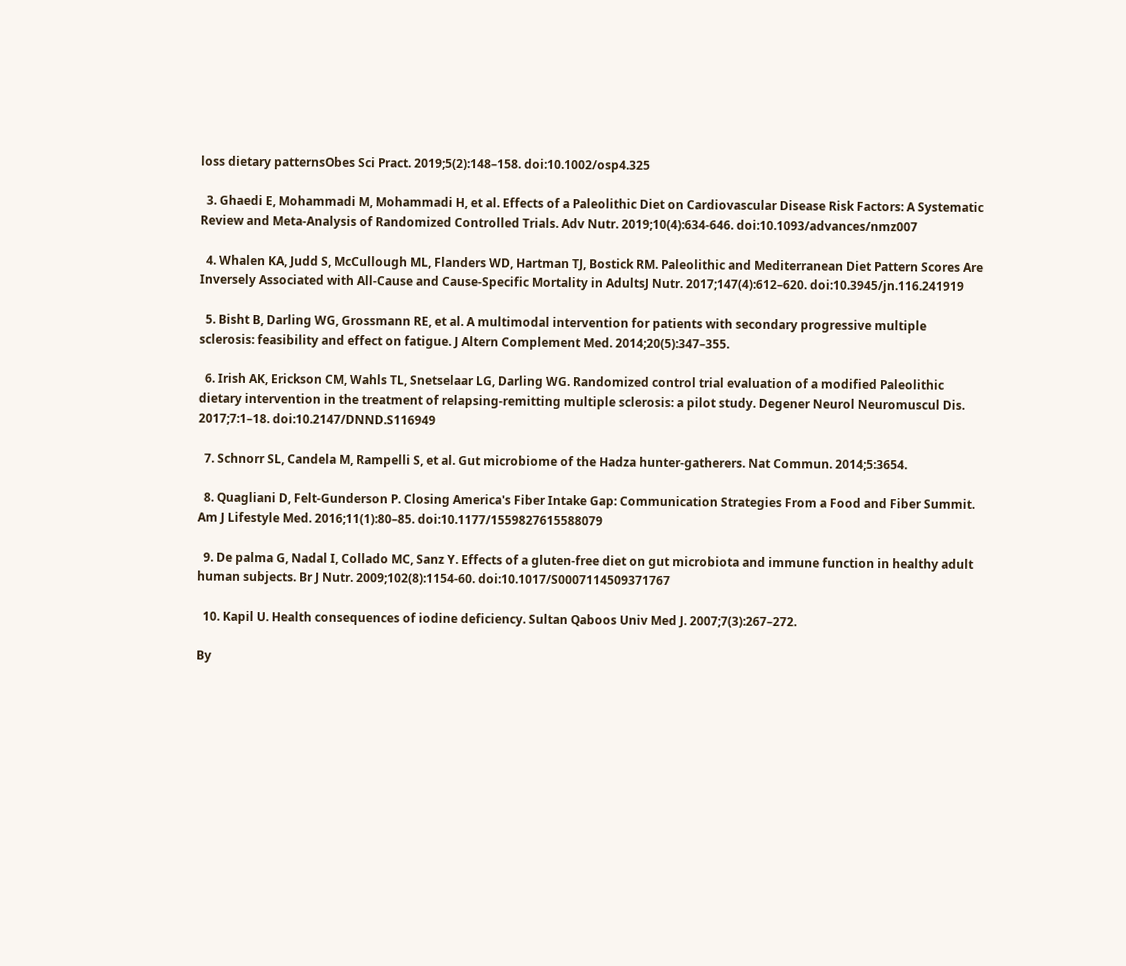loss dietary patternsObes Sci Pract. 2019;5(2):148–158. doi:10.1002/osp4.325

  3. Ghaedi E, Mohammadi M, Mohammadi H, et al. Effects of a Paleolithic Diet on Cardiovascular Disease Risk Factors: A Systematic Review and Meta-Analysis of Randomized Controlled Trials. Adv Nutr. 2019;10(4):634-646. doi:10.1093/advances/nmz007

  4. Whalen KA, Judd S, McCullough ML, Flanders WD, Hartman TJ, Bostick RM. Paleolithic and Mediterranean Diet Pattern Scores Are Inversely Associated with All-Cause and Cause-Specific Mortality in AdultsJ Nutr. 2017;147(4):612–620. doi:10.3945/jn.116.241919

  5. Bisht B, Darling WG, Grossmann RE, et al. A multimodal intervention for patients with secondary progressive multiple sclerosis: feasibility and effect on fatigue. J Altern Complement Med. 2014;20(5):347–355.

  6. Irish AK, Erickson CM, Wahls TL, Snetselaar LG, Darling WG. Randomized control trial evaluation of a modified Paleolithic dietary intervention in the treatment of relapsing-remitting multiple sclerosis: a pilot study. Degener Neurol Neuromuscul Dis. 2017;7:1–18. doi:10.2147/DNND.S116949

  7. Schnorr SL, Candela M, Rampelli S, et al. Gut microbiome of the Hadza hunter-gatherers. Nat Commun. 2014;5:3654.

  8. Quagliani D, Felt-Gunderson P. Closing America's Fiber Intake Gap: Communication Strategies From a Food and Fiber Summit. Am J Lifestyle Med. 2016;11(1):80–85. doi:10.1177/1559827615588079

  9. De palma G, Nadal I, Collado MC, Sanz Y. Effects of a gluten-free diet on gut microbiota and immune function in healthy adult human subjects. Br J Nutr. 2009;102(8):1154-60. doi:10.1017/S0007114509371767

  10. Kapil U. Health consequences of iodine deficiency. Sultan Qaboos Univ Med J. 2007;7(3):267–272.

By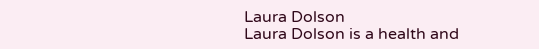Laura Dolson
Laura Dolson is a health and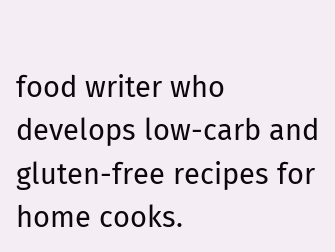food writer who develops low-carb and gluten-free recipes for home cooks.